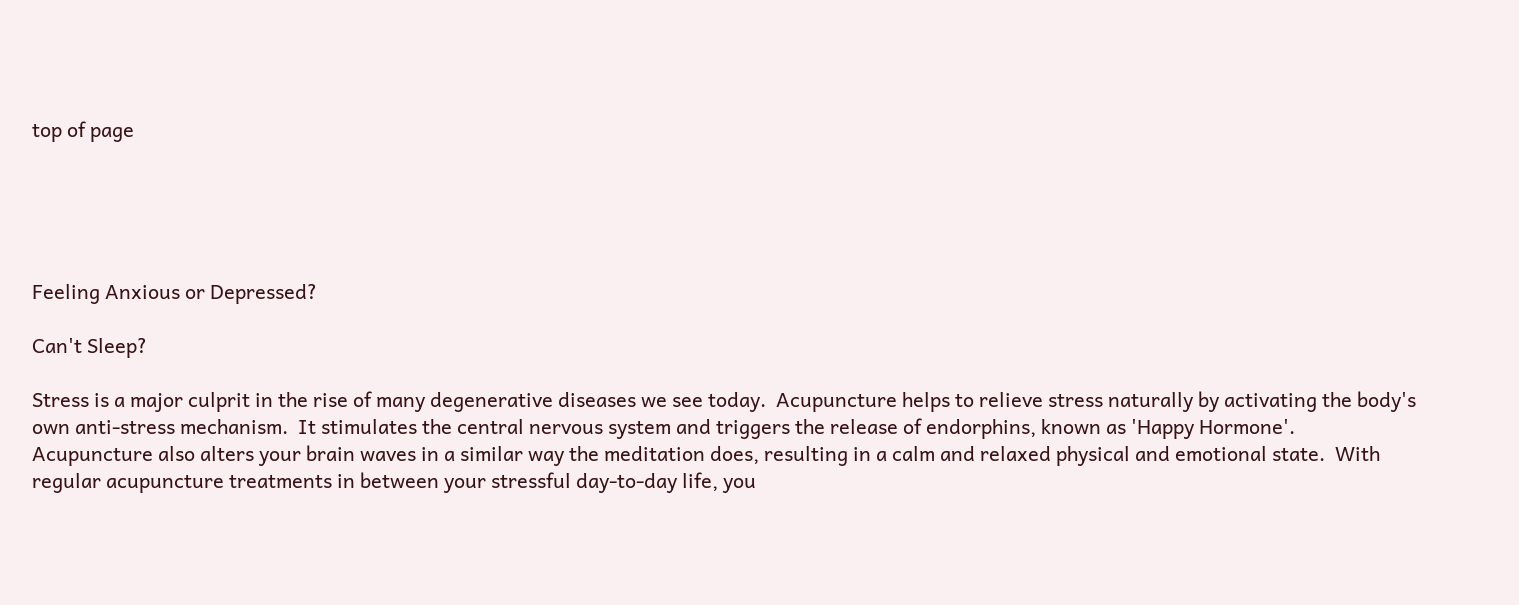top of page





Feeling Anxious or Depressed?

Can't Sleep?

Stress is a major culprit in the rise of many degenerative diseases we see today.  Acupuncture helps to relieve stress naturally by activating the body's own anti-stress mechanism.  It stimulates the central nervous system and triggers the release of endorphins, known as 'Happy Hormone'.  Acupuncture also alters your brain waves in a similar way the meditation does, resulting in a calm and relaxed physical and emotional state.  With regular acupuncture treatments in between your stressful day-to-day life, you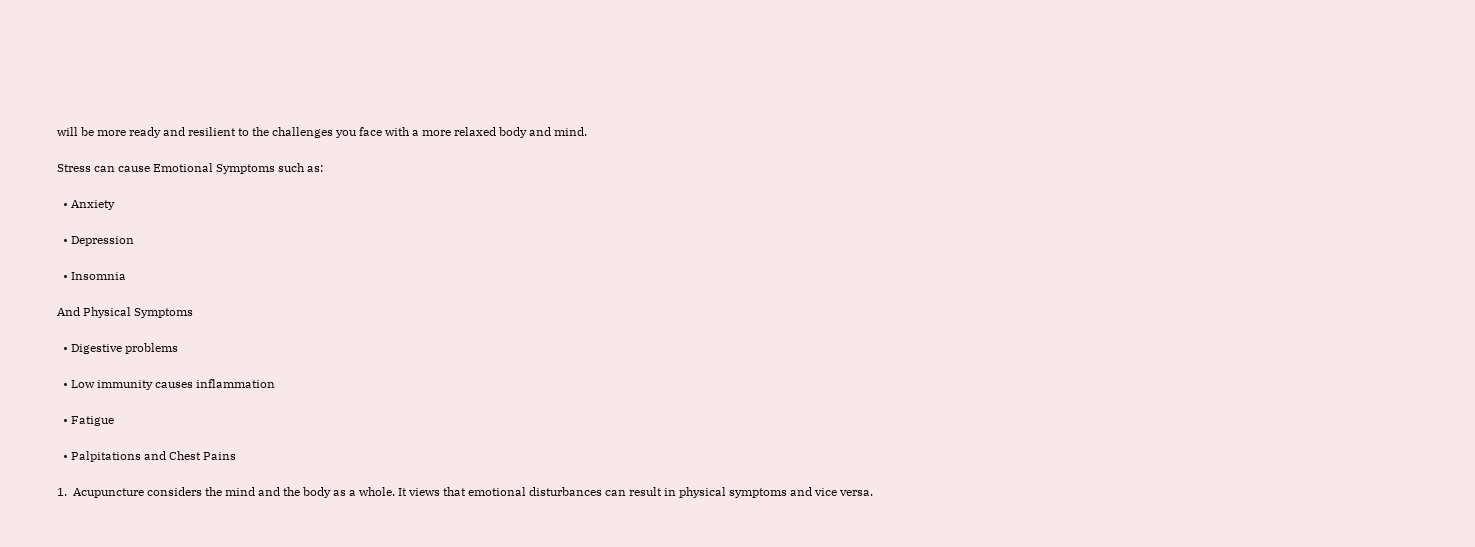will be more ready and resilient to the challenges you face with a more relaxed body and mind.

Stress can cause Emotional Symptoms such as:

  • Anxiety

  • Depression

  • Insomnia

And Physical Symptoms

  • Digestive problems

  • Low immunity causes inflammation

  • Fatigue

  • Palpitations and Chest Pains

1.  Acupuncture considers the mind and the body as a whole. It views that emotional disturbances can result in physical symptoms and vice versa.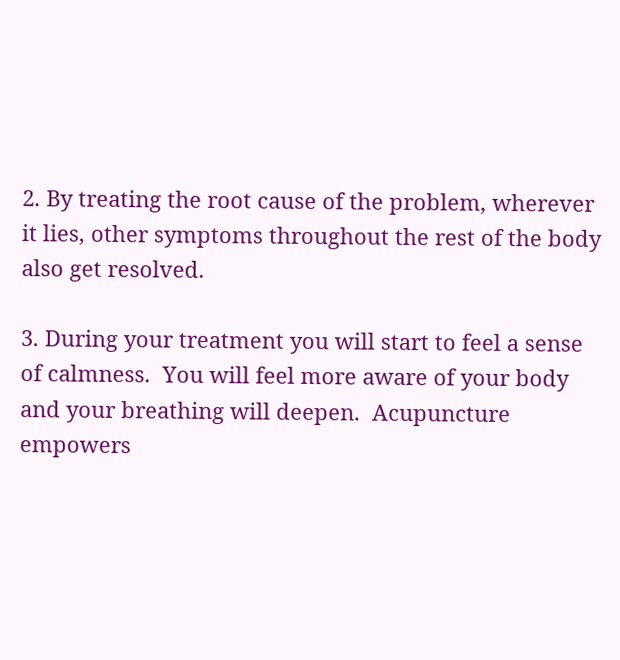2. By treating the root cause of the problem, wherever it lies, other symptoms throughout the rest of the body also get resolved.

3. During your treatment you will start to feel a sense of calmness.  You will feel more aware of your body and your breathing will deepen.  Acupuncture empowers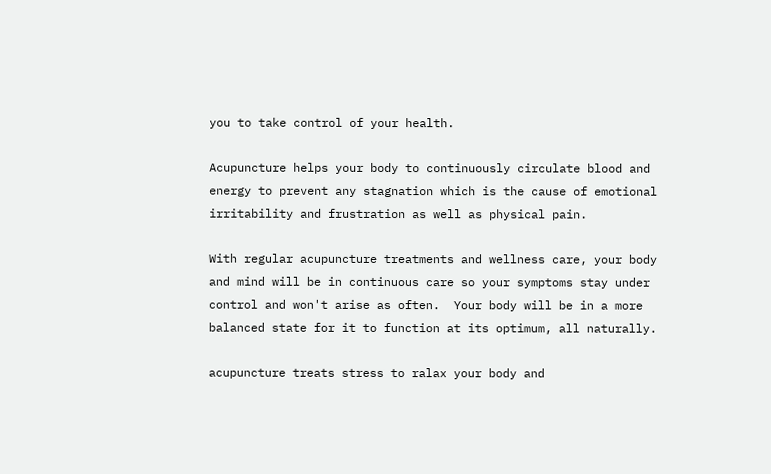you to take control of your health.

Acupuncture helps your body to continuously circulate blood and energy to prevent any stagnation which is the cause of emotional irritability and frustration as well as physical pain.

With regular acupuncture treatments and wellness care, your body and mind will be in continuous care so your symptoms stay under control and won't arise as often.  Your body will be in a more balanced state for it to function at its optimum, all naturally.

acupuncture treats stress to ralax your body and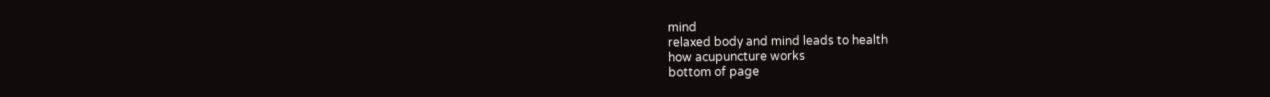mind
relaxed body and mind leads to health
how acupuncture works
bottom of page